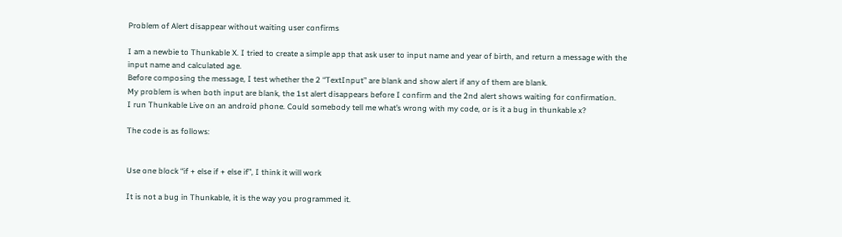Problem of Alert disappear without waiting user confirms

I am a newbie to Thunkable X. I tried to create a simple app that ask user to input name and year of birth, and return a message with the input name and calculated age.
Before composing the message, I test whether the 2 “TextInput” are blank and show alert if any of them are blank.
My problem is when both input are blank, the 1st alert disappears before I confirm and the 2nd alert shows waiting for confirmation.
I run Thunkable Live on an android phone. Could somebody tell me what’s wrong with my code, or is it a bug in thunkable x?

The code is as follows:


Use one block “if + else if + else if”, I think it will work

It is not a bug in Thunkable, it is the way you programmed it.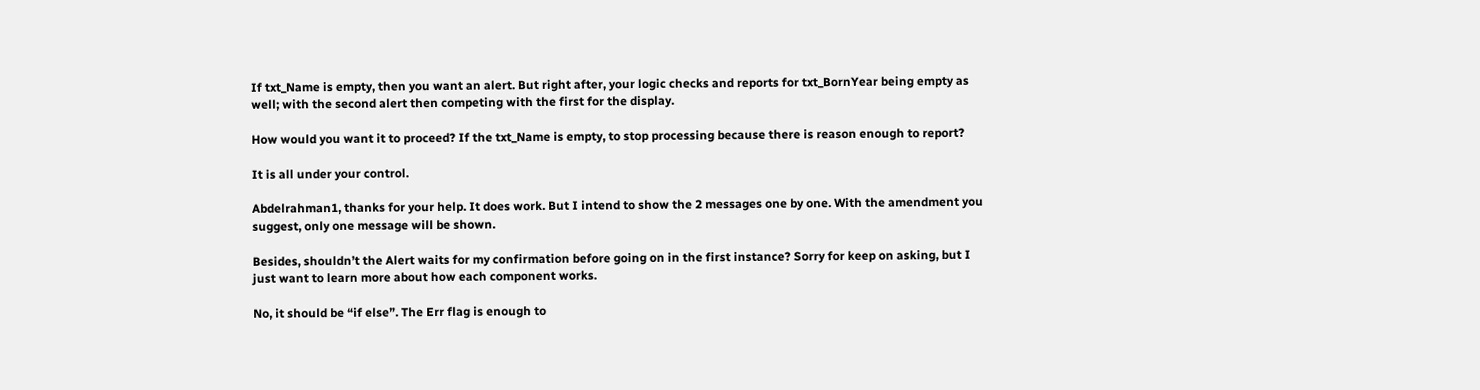If txt_Name is empty, then you want an alert. But right after, your logic checks and reports for txt_BornYear being empty as well; with the second alert then competing with the first for the display.

How would you want it to proceed? If the txt_Name is empty, to stop processing because there is reason enough to report?

It is all under your control.

Abdelrahman1, thanks for your help. It does work. But I intend to show the 2 messages one by one. With the amendment you suggest, only one message will be shown.

Besides, shouldn’t the Alert waits for my confirmation before going on in the first instance? Sorry for keep on asking, but I just want to learn more about how each component works.

No, it should be “if else”. The Err flag is enough to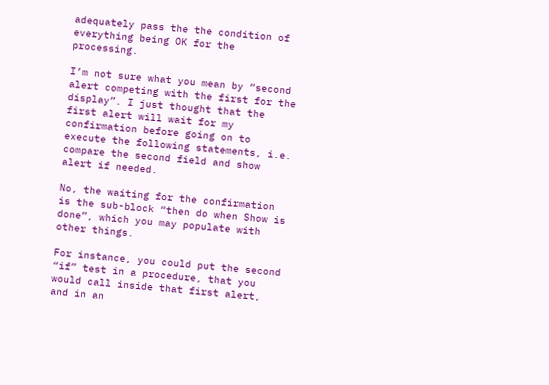adequately pass the the condition of everything being OK for the processing.

I’m not sure what you mean by “second alert competing with the first for the display”. I just thought that the first alert will wait for my confirmation before going on to execute the following statements, i.e. compare the second field and show alert if needed.

No, the waiting for the confirmation is the sub-block “then do when Show is done”, which you may populate with other things.

For instance, you could put the second “if” test in a procedure, that you would call inside that first alert, and in an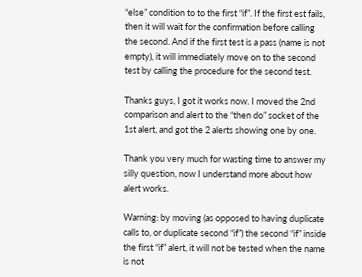“else” condition to to the first “if”. If the first est fails, then it will wait for the confirmation before calling the second. And if the first test is a pass (name is not empty), it will immediately move on to the second test by calling the procedure for the second test.

Thanks guys, I got it works now. I moved the 2nd comparison and alert to the “then do” socket of the 1st alert, and got the 2 alerts showing one by one.

Thank you very much for wasting time to answer my silly question, now I understand more about how alert works.

Warning: by moving (as opposed to having duplicate calls to, or duplicate second “if”) the second “if” inside the first “if” alert, it will not be tested when the name is not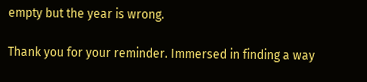empty but the year is wrong.

Thank you for your reminder. Immersed in finding a way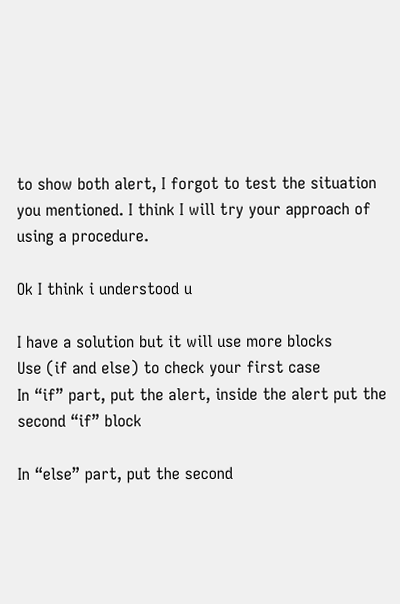to show both alert, I forgot to test the situation you mentioned. I think I will try your approach of using a procedure.

Ok I think i understood u

I have a solution but it will use more blocks
Use (if and else) to check your first case
In “if” part, put the alert, inside the alert put the second “if” block

In “else” part, put the second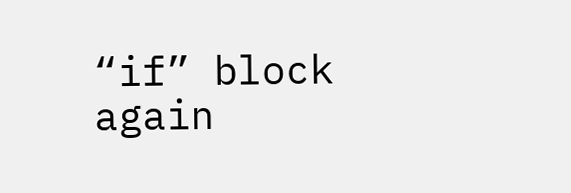“if” block again